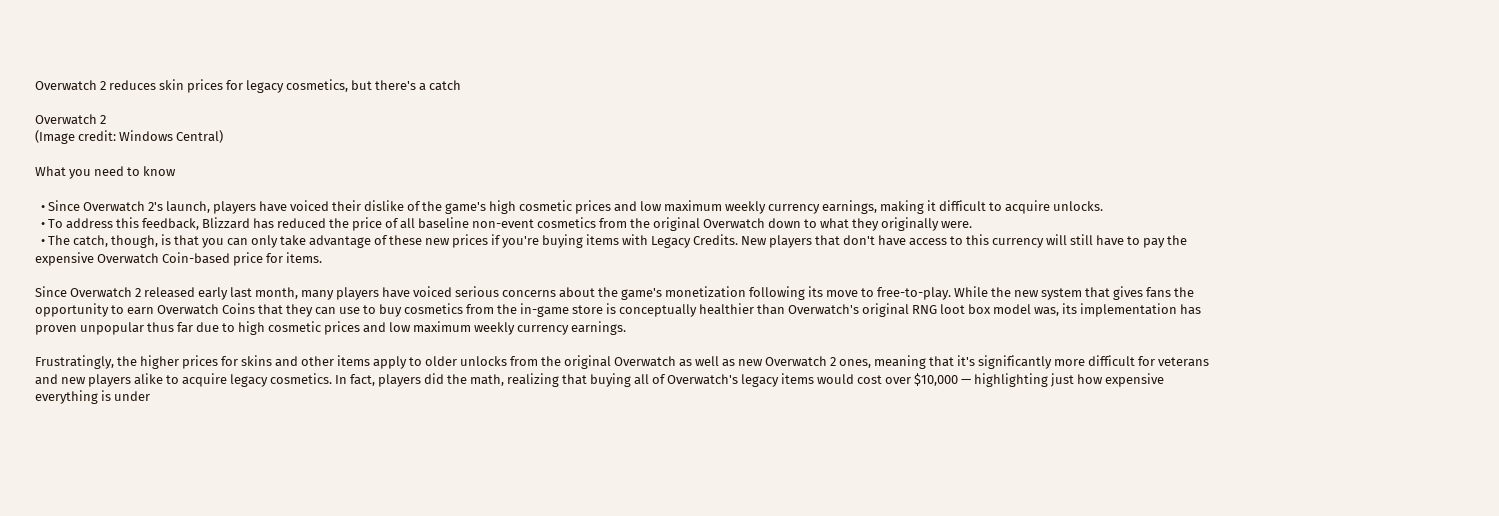Overwatch 2 reduces skin prices for legacy cosmetics, but there's a catch

Overwatch 2
(Image credit: Windows Central)

What you need to know

  • Since Overwatch 2's launch, players have voiced their dislike of the game's high cosmetic prices and low maximum weekly currency earnings, making it difficult to acquire unlocks.
  • To address this feedback, Blizzard has reduced the price of all baseline non-event cosmetics from the original Overwatch down to what they originally were.
  • The catch, though, is that you can only take advantage of these new prices if you're buying items with Legacy Credits. New players that don't have access to this currency will still have to pay the expensive Overwatch Coin-based price for items.

Since Overwatch 2 released early last month, many players have voiced serious concerns about the game's monetization following its move to free-to-play. While the new system that gives fans the opportunity to earn Overwatch Coins that they can use to buy cosmetics from the in-game store is conceptually healthier than Overwatch's original RNG loot box model was, its implementation has proven unpopular thus far due to high cosmetic prices and low maximum weekly currency earnings.

Frustratingly, the higher prices for skins and other items apply to older unlocks from the original Overwatch as well as new Overwatch 2 ones, meaning that it's significantly more difficult for veterans and new players alike to acquire legacy cosmetics. In fact, players did the math, realizing that buying all of Overwatch's legacy items would cost over $10,000 — highlighting just how expensive everything is under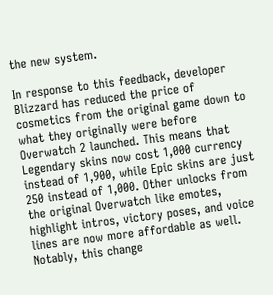the new system.

In response to this feedback, developer Blizzard has reduced the price of cosmetics from the original game down to what they originally were before Overwatch 2 launched. This means that Legendary skins now cost 1,000 currency instead of 1,900, while Epic skins are just 250 instead of 1,000. Other unlocks from the original Overwatch like emotes, highlight intros, victory poses, and voice lines are now more affordable as well. Notably, this change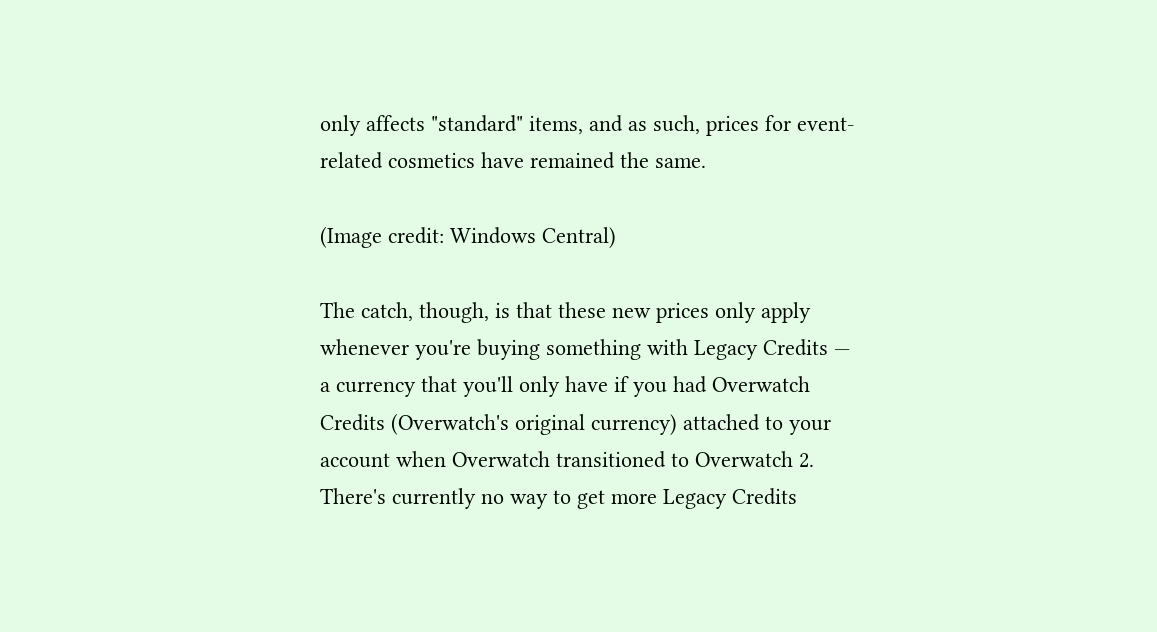only affects "standard" items, and as such, prices for event-related cosmetics have remained the same.

(Image credit: Windows Central)

The catch, though, is that these new prices only apply whenever you're buying something with Legacy Credits — a currency that you'll only have if you had Overwatch Credits (Overwatch's original currency) attached to your account when Overwatch transitioned to Overwatch 2. There's currently no way to get more Legacy Credits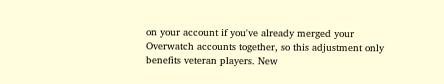on your account if you've already merged your Overwatch accounts together, so this adjustment only benefits veteran players. New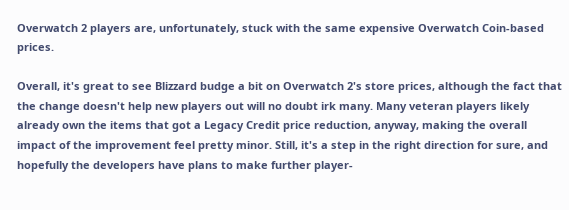Overwatch 2 players are, unfortunately, stuck with the same expensive Overwatch Coin-based prices.

Overall, it's great to see Blizzard budge a bit on Overwatch 2's store prices, although the fact that the change doesn't help new players out will no doubt irk many. Many veteran players likely already own the items that got a Legacy Credit price reduction, anyway, making the overall impact of the improvement feel pretty minor. Still, it's a step in the right direction for sure, and hopefully the developers have plans to make further player-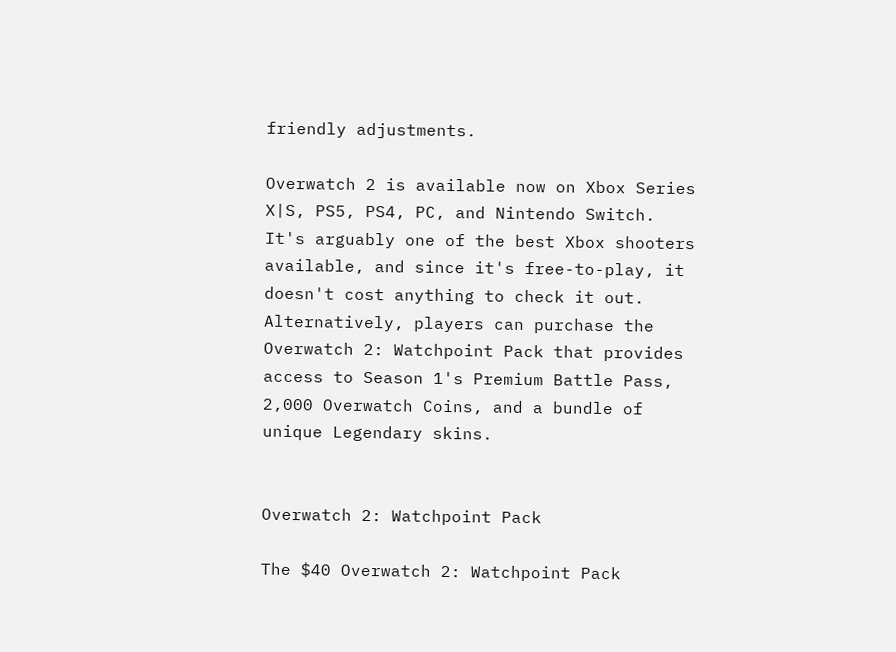friendly adjustments.

Overwatch 2 is available now on Xbox Series X|S, PS5, PS4, PC, and Nintendo Switch. It's arguably one of the best Xbox shooters available, and since it's free-to-play, it doesn't cost anything to check it out. Alternatively, players can purchase the Overwatch 2: Watchpoint Pack that provides access to Season 1's Premium Battle Pass, 2,000 Overwatch Coins, and a bundle of unique Legendary skins.


Overwatch 2: Watchpoint Pack

The $40 Overwatch 2: Watchpoint Pack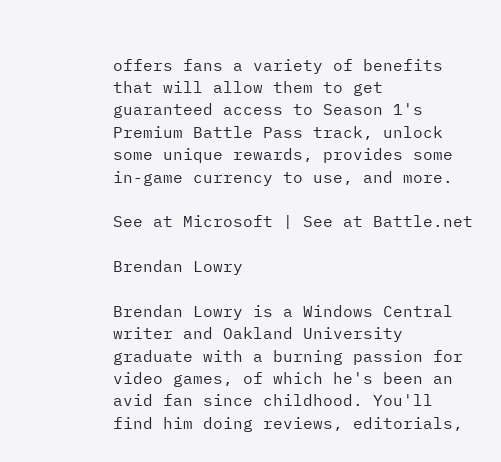offers fans a variety of benefits that will allow them to get guaranteed access to Season 1's Premium Battle Pass track, unlock some unique rewards, provides some in-game currency to use, and more.

See at Microsoft | See at Battle.net

Brendan Lowry

Brendan Lowry is a Windows Central writer and Oakland University graduate with a burning passion for video games, of which he's been an avid fan since childhood. You'll find him doing reviews, editorials,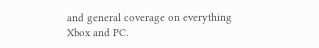and general coverage on everything Xbox and PC.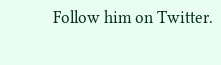Follow him on Twitter.